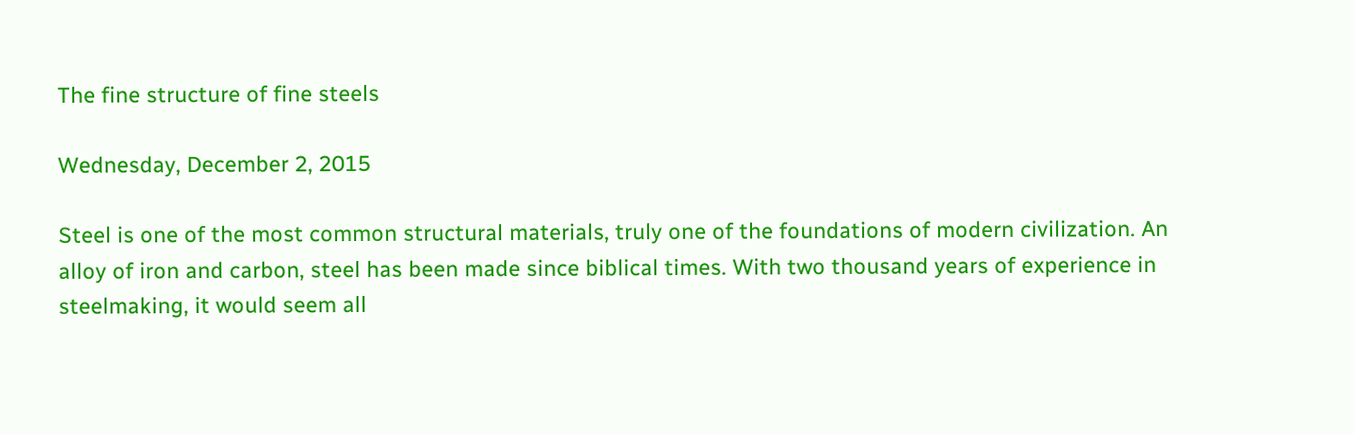The fine structure of fine steels

Wednesday, December 2, 2015

Steel is one of the most common structural materials, truly one of the foundations of modern civilization. An alloy of iron and carbon, steel has been made since biblical times. With two thousand years of experience in steelmaking, it would seem all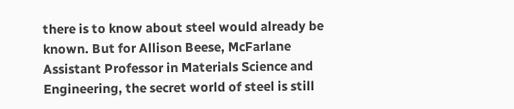there is to know about steel would already be known. But for Allison Beese, McFarlane Assistant Professor in Materials Science and Engineering, the secret world of steel is still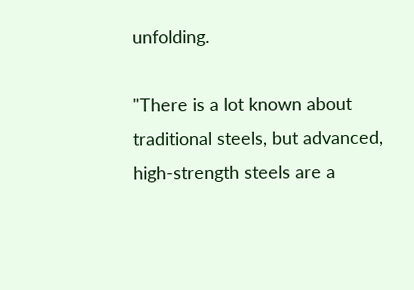unfolding.

"There is a lot known about traditional steels, but advanced, high-strength steels are a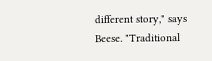different story," says Beese. "Traditional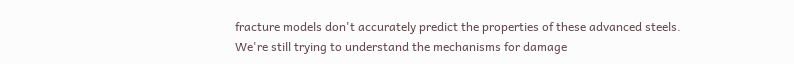fracture models don't accurately predict the properties of these advanced steels. We're still trying to understand the mechanisms for damage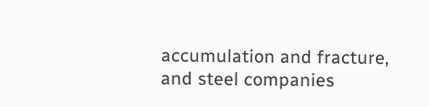accumulation and fracture, and steel companies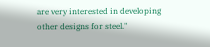are very interested in developing other designs for steel."